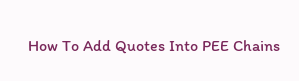How To Add Quotes Into PEE Chains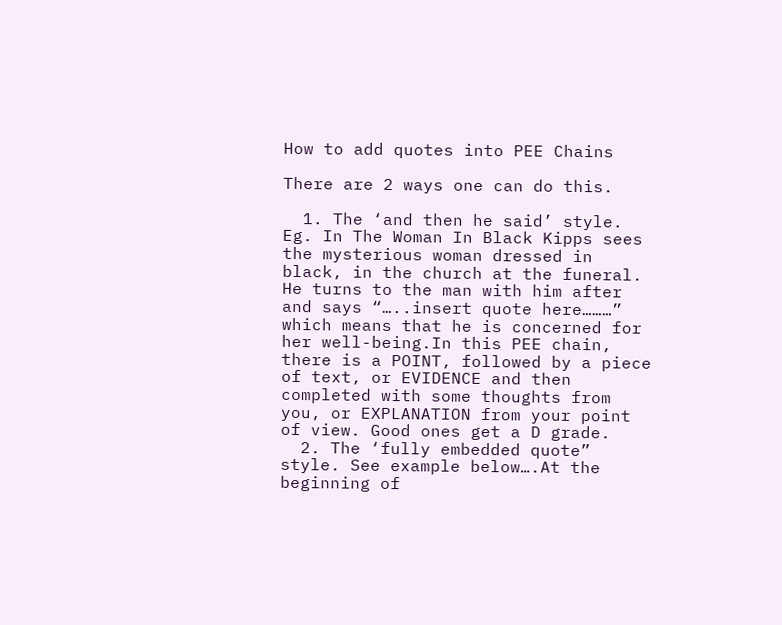How to add quotes into PEE Chains

There are 2 ways one can do this.

  1. The ‘and then he said’ style. Eg. In The Woman In Black Kipps sees the mysterious woman dressed in black, in the church at the funeral. He turns to the man with him after and says “…..insert quote here………” which means that he is concerned for her well-being.In this PEE chain, there is a POINT, followed by a piece of text, or EVIDENCE and then completed with some thoughts from you, or EXPLANATION from your point of view. Good ones get a D grade.
  2. The ‘fully embedded quote” style. See example below….At the beginning of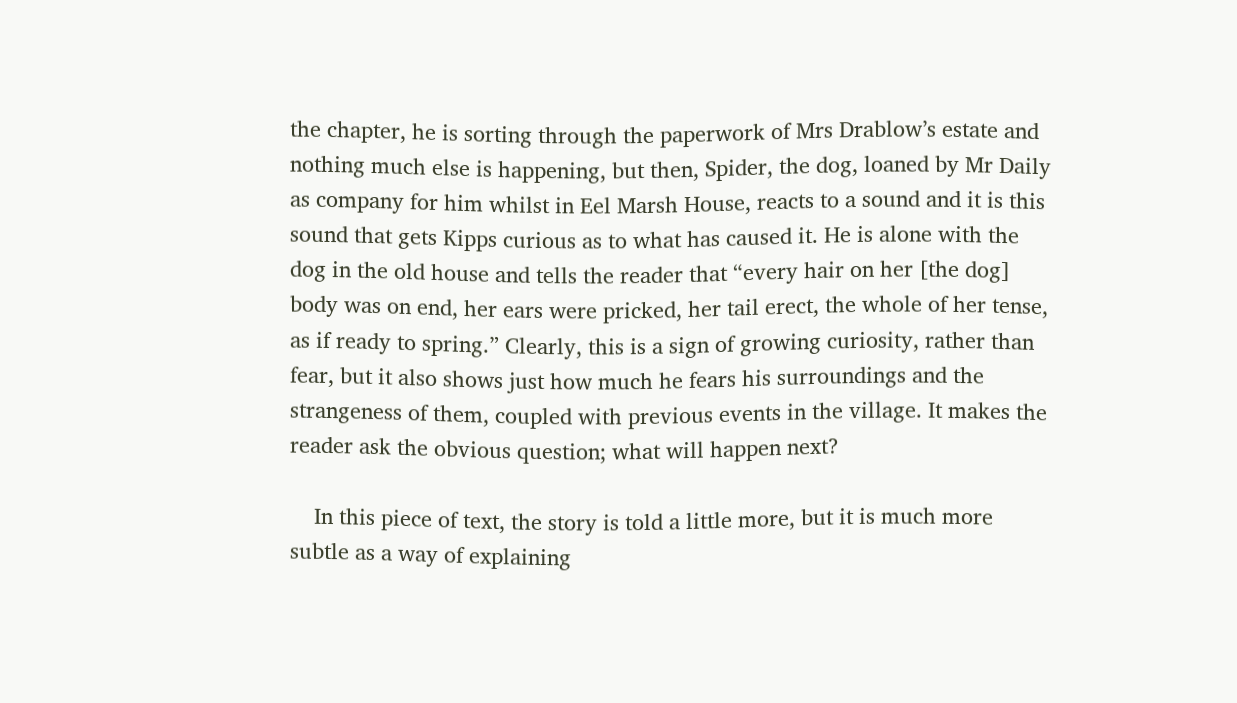the chapter, he is sorting through the paperwork of Mrs Drablow’s estate and nothing much else is happening, but then, Spider, the dog, loaned by Mr Daily as company for him whilst in Eel Marsh House, reacts to a sound and it is this sound that gets Kipps curious as to what has caused it. He is alone with the dog in the old house and tells the reader that “every hair on her [the dog] body was on end, her ears were pricked, her tail erect, the whole of her tense, as if ready to spring.” Clearly, this is a sign of growing curiosity, rather than fear, but it also shows just how much he fears his surroundings and the strangeness of them, coupled with previous events in the village. It makes the reader ask the obvious question; what will happen next?

    In this piece of text, the story is told a little more, but it is much more subtle as a way of explaining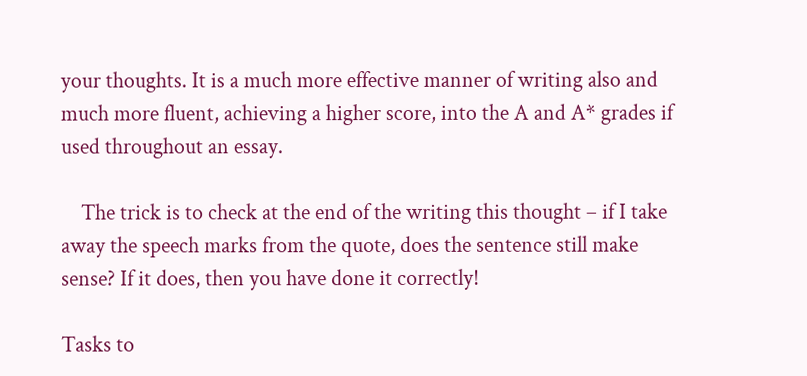your thoughts. It is a much more effective manner of writing also and much more fluent, achieving a higher score, into the A and A* grades if used throughout an essay.

    The trick is to check at the end of the writing this thought – if I take away the speech marks from the quote, does the sentence still make sense? If it does, then you have done it correctly!

Tasks to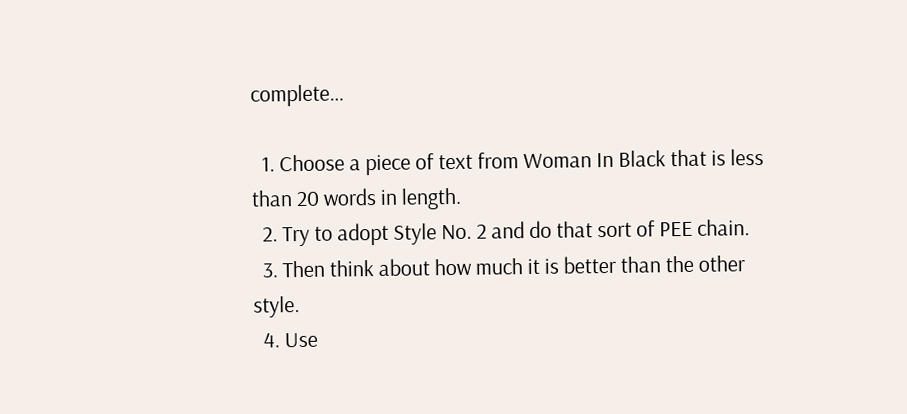complete…

  1. Choose a piece of text from Woman In Black that is less than 20 words in length.
  2. Try to adopt Style No. 2 and do that sort of PEE chain.
  3. Then think about how much it is better than the other style.
  4. Use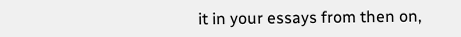it in your essays from then on,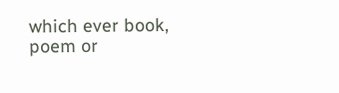which ever book, poem or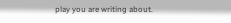play you are writing about.